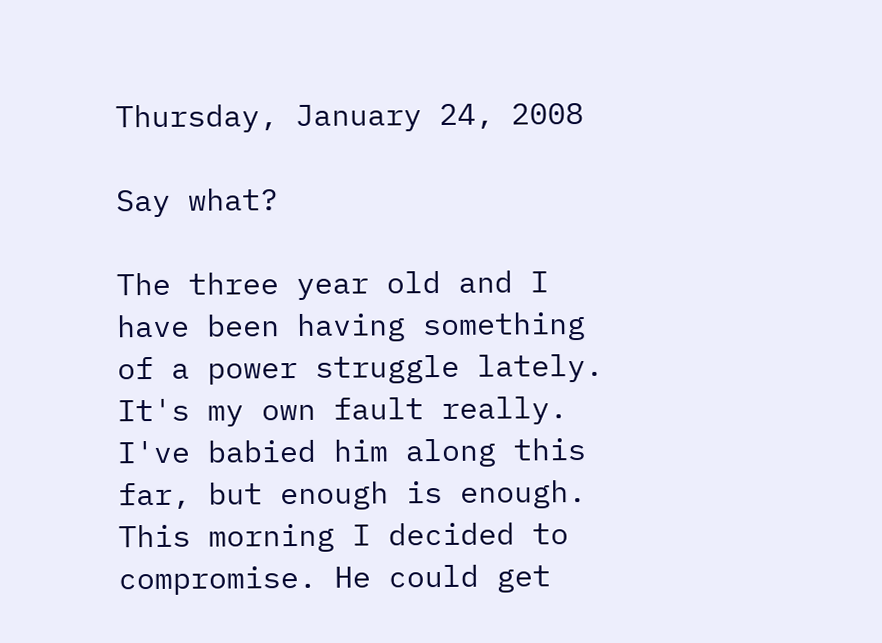Thursday, January 24, 2008

Say what?

The three year old and I have been having something of a power struggle lately. It's my own fault really. I've babied him along this far, but enough is enough. This morning I decided to compromise. He could get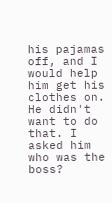his pajamas off, and I would help him get his clothes on. He didn't want to do that. I asked him who was the boss?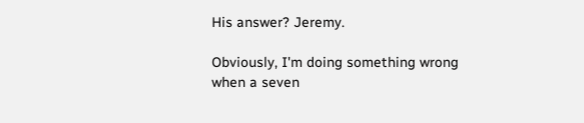His answer? Jeremy.

Obviously, I'm doing something wrong when a seven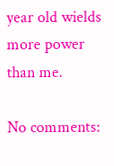year old wields more power than me.

No comments: